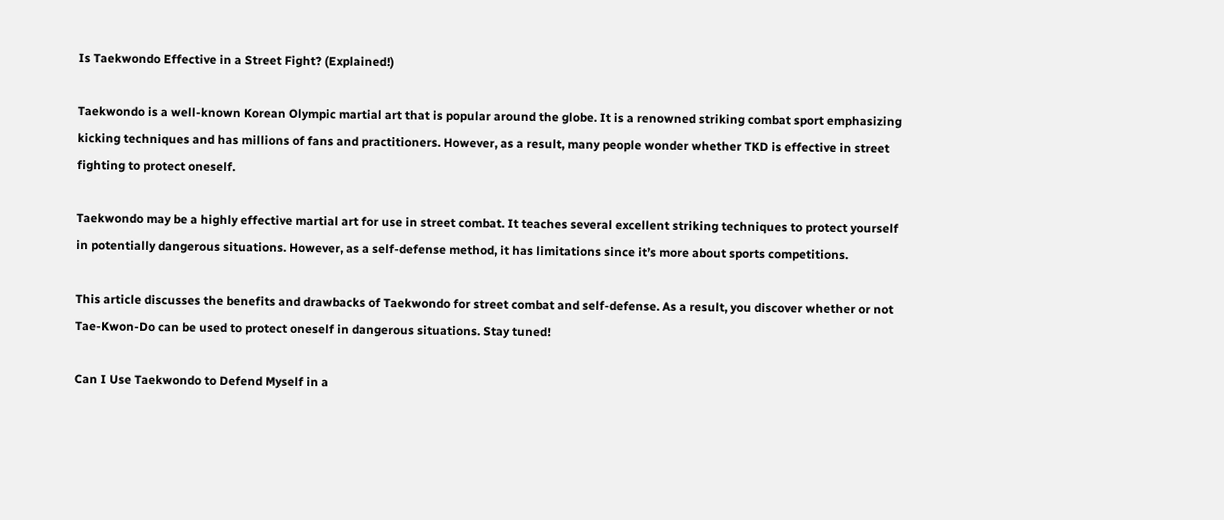Is Taekwondo Effective in a Street Fight? (Explained!)

Taekwondo is a well-known Korean Olympic martial art that is popular around the globe. It is a renowned striking combat sport emphasizing kicking techniques and has millions of fans and practitioners. However, as a result, many people wonder whether TKD is effective in street fighting to protect oneself.

Taekwondo may be a highly effective martial art for use in street combat. It teaches several excellent striking techniques to protect yourself in potentially dangerous situations. However, as a self-defense method, it has limitations since it’s more about sports competitions.

This article discusses the benefits and drawbacks of Taekwondo for street combat and self-defense. As a result, you discover whether or not Tae-Kwon-Do can be used to protect oneself in dangerous situations. Stay tuned!

Can I Use Taekwondo to Defend Myself in a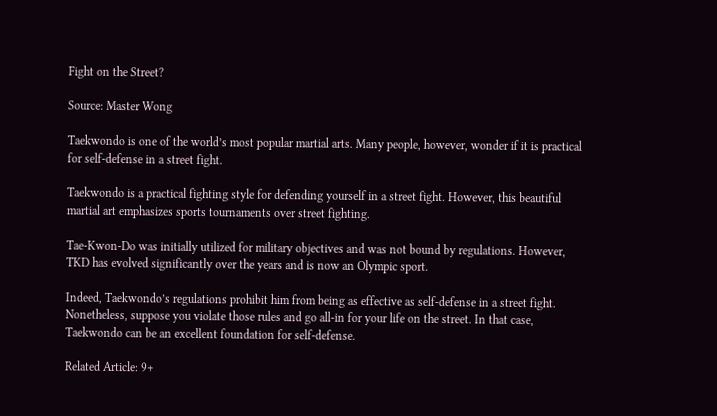Fight on the Street?

Source: Master Wong

Taekwondo is one of the world’s most popular martial arts. Many people, however, wonder if it is practical for self-defense in a street fight.

Taekwondo is a practical fighting style for defending yourself in a street fight. However, this beautiful martial art emphasizes sports tournaments over street fighting.

Tae-Kwon-Do was initially utilized for military objectives and was not bound by regulations. However, TKD has evolved significantly over the years and is now an Olympic sport.

Indeed, Taekwondo’s regulations prohibit him from being as effective as self-defense in a street fight. Nonetheless, suppose you violate those rules and go all-in for your life on the street. In that case, Taekwondo can be an excellent foundation for self-defense.

Related Article: 9+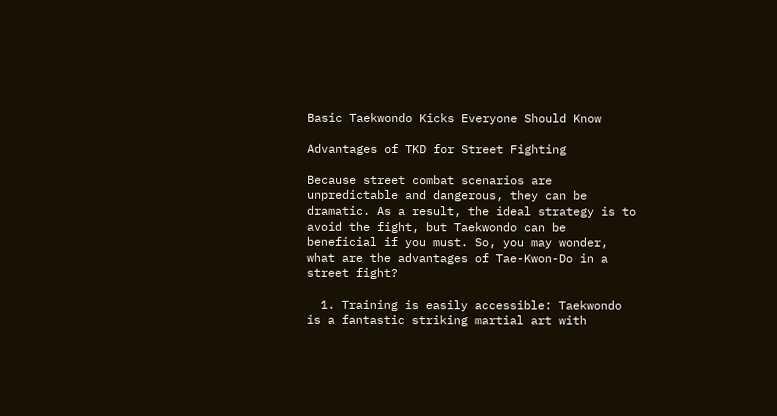Basic Taekwondo Kicks Everyone Should Know

Advantages of TKD for Street Fighting

Because street combat scenarios are unpredictable and dangerous, they can be dramatic. As a result, the ideal strategy is to avoid the fight, but Taekwondo can be beneficial if you must. So, you may wonder, what are the advantages of Tae-Kwon-Do in a street fight?

  1. Training is easily accessible: Taekwondo is a fantastic striking martial art with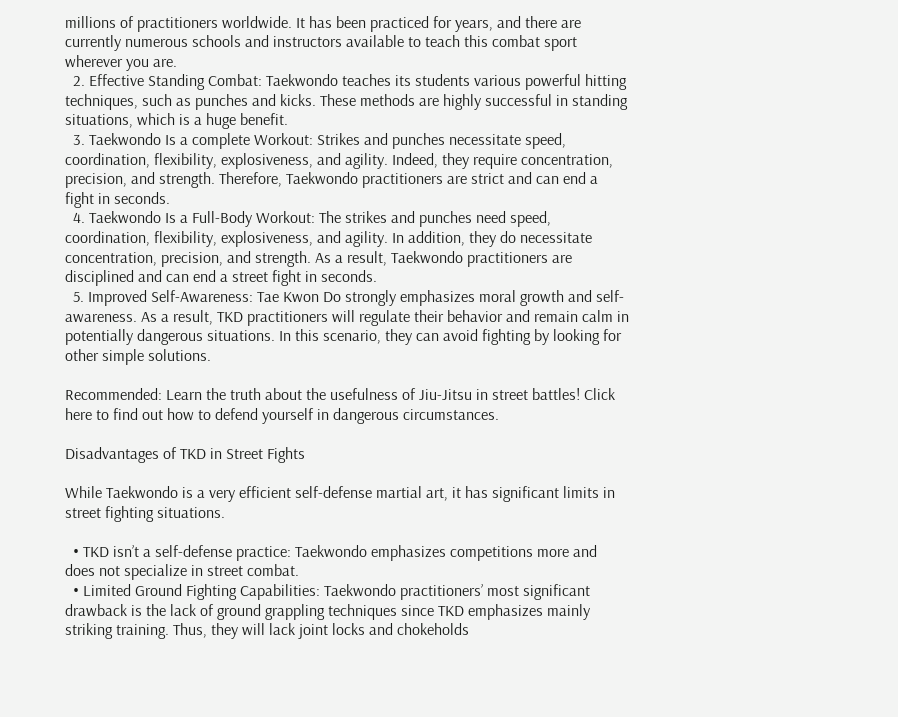millions of practitioners worldwide. It has been practiced for years, and there are currently numerous schools and instructors available to teach this combat sport wherever you are.
  2. Effective Standing Combat: Taekwondo teaches its students various powerful hitting techniques, such as punches and kicks. These methods are highly successful in standing situations, which is a huge benefit.
  3. Taekwondo Is a complete Workout: Strikes and punches necessitate speed, coordination, flexibility, explosiveness, and agility. Indeed, they require concentration, precision, and strength. Therefore, Taekwondo practitioners are strict and can end a fight in seconds.
  4. Taekwondo Is a Full-Body Workout: The strikes and punches need speed, coordination, flexibility, explosiveness, and agility. In addition, they do necessitate concentration, precision, and strength. As a result, Taekwondo practitioners are disciplined and can end a street fight in seconds.
  5. Improved Self-Awareness: Tae Kwon Do strongly emphasizes moral growth and self-awareness. As a result, TKD practitioners will regulate their behavior and remain calm in potentially dangerous situations. In this scenario, they can avoid fighting by looking for other simple solutions.

Recommended: Learn the truth about the usefulness of Jiu-Jitsu in street battles! Click here to find out how to defend yourself in dangerous circumstances.

Disadvantages of TKD in Street Fights

While Taekwondo is a very efficient self-defense martial art, it has significant limits in street fighting situations.

  • TKD isn’t a self-defense practice: Taekwondo emphasizes competitions more and does not specialize in street combat.
  • Limited Ground Fighting Capabilities: Taekwondo practitioners’ most significant drawback is the lack of ground grappling techniques since TKD emphasizes mainly striking training. Thus, they will lack joint locks and chokeholds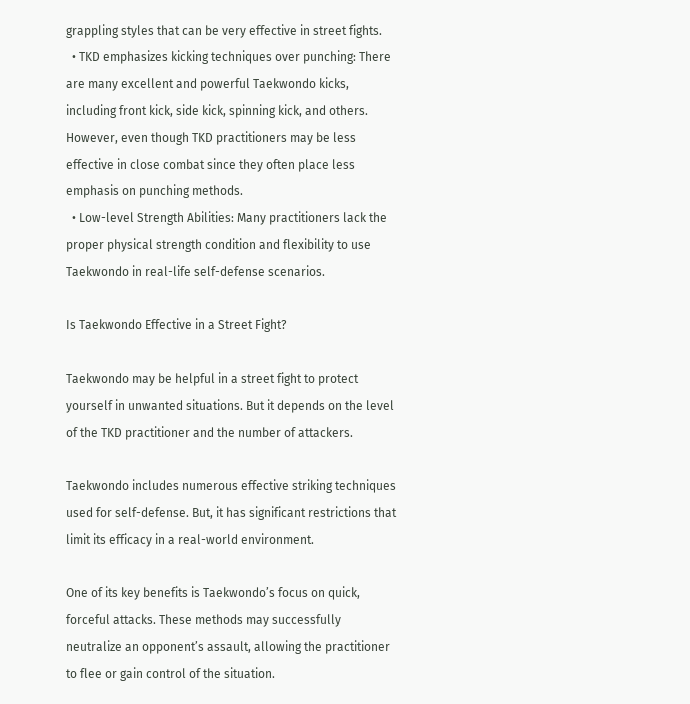grappling styles that can be very effective in street fights.
  • TKD emphasizes kicking techniques over punching: There are many excellent and powerful Taekwondo kicks, including front kick, side kick, spinning kick, and others. However, even though TKD practitioners may be less effective in close combat since they often place less emphasis on punching methods.
  • Low-level Strength Abilities: Many practitioners lack the proper physical strength condition and flexibility to use Taekwondo in real-life self-defense scenarios.

Is Taekwondo Effective in a Street Fight?

Taekwondo may be helpful in a street fight to protect yourself in unwanted situations. But it depends on the level of the TKD practitioner and the number of attackers.

Taekwondo includes numerous effective striking techniques used for self-defense. But, it has significant restrictions that limit its efficacy in a real-world environment.

One of its key benefits is Taekwondo’s focus on quick, forceful attacks. These methods may successfully neutralize an opponent’s assault, allowing the practitioner to flee or gain control of the situation.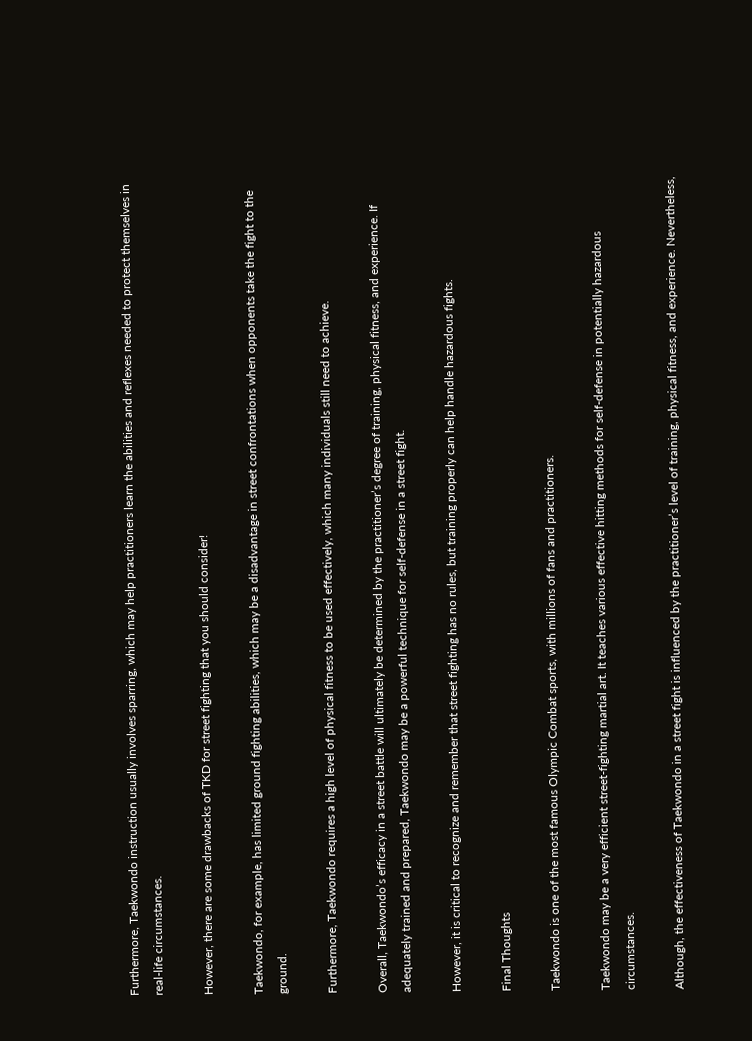Furthermore, Taekwondo instruction usually involves sparring, which may help practitioners learn the abilities and reflexes needed to protect themselves in real-life circumstances.

However, there are some drawbacks of TKD for street fighting that you should consider!

Taekwondo, for example, has limited ground fighting abilities, which may be a disadvantage in street confrontations when opponents take the fight to the ground.

Furthermore, Taekwondo requires a high level of physical fitness to be used effectively, which many individuals still need to achieve.

Overall, Taekwondo’s efficacy in a street battle will ultimately be determined by the practitioner’s degree of training, physical fitness, and experience. If adequately trained and prepared, Taekwondo may be a powerful technique for self-defense in a street fight.

However, it is critical to recognize and remember that street fighting has no rules, but training properly can help handle hazardous fights.

Final Thoughts

Taekwondo is one of the most famous Olympic Combat sports, with millions of fans and practitioners.

Taekwondo may be a very efficient street-fighting martial art. It teaches various effective hitting methods for self-defense in potentially hazardous circumstances.

Although, the effectiveness of Taekwondo in a street fight is influenced by the practitioner’s level of training, physical fitness, and experience. Nevertheless,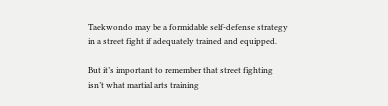Taekwondo may be a formidable self-defense strategy in a street fight if adequately trained and equipped.

But it’s important to remember that street fighting isn’t what martial arts training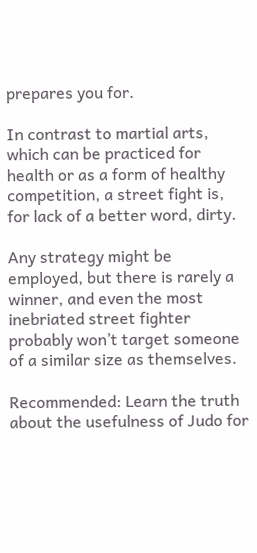prepares you for.

In contrast to martial arts, which can be practiced for health or as a form of healthy competition, a street fight is, for lack of a better word, dirty.

Any strategy might be employed, but there is rarely a winner, and even the most inebriated street fighter probably won’t target someone of a similar size as themselves.

Recommended: Learn the truth about the usefulness of Judo for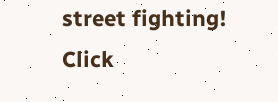street fighting! Click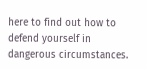here to find out how to defend yourself in dangerous circumstances.